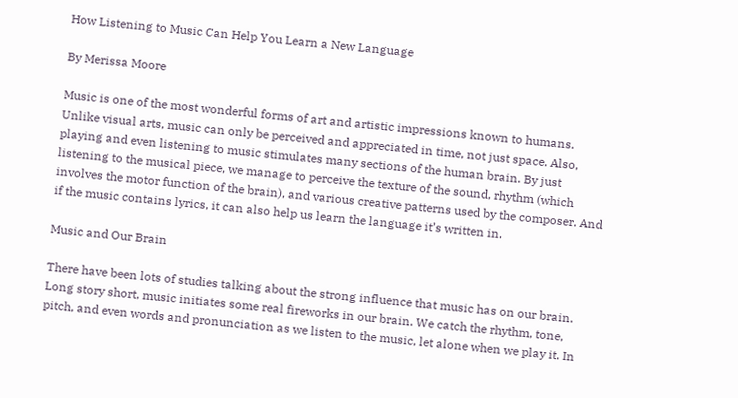How Listening to Music Can Help You Learn a New Language

By Merissa Moore

Music is one of the most wonderful forms of art and artistic impressions known to humans. Unlike visual arts, music can only be perceived and appreciated in time, not just space. Also, playing and even listening to music stimulates many sections of the human brain. By just listening to the musical piece, we manage to perceive the texture of the sound, rhythm (which involves the motor function of the brain), and various creative patterns used by the composer. And if the music contains lyrics, it can also help us learn the language it’s written in.

Music and Our Brain

There have been lots of studies talking about the strong influence that music has on our brain. Long story short, music initiates some real fireworks in our brain. We catch the rhythm, tone, pitch, and even words and pronunciation as we listen to the music, let alone when we play it. In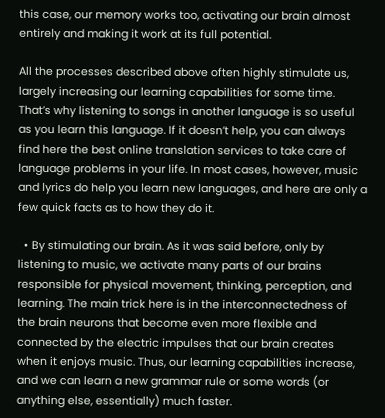this case, our memory works too, activating our brain almost entirely and making it work at its full potential.

All the processes described above often highly stimulate us, largely increasing our learning capabilities for some time. That’s why listening to songs in another language is so useful as you learn this language. If it doesn’t help, you can always find here the best online translation services to take care of language problems in your life. In most cases, however, music and lyrics do help you learn new languages, and here are only a few quick facts as to how they do it.

  • By stimulating our brain. As it was said before, only by listening to music, we activate many parts of our brains responsible for physical movement, thinking, perception, and learning. The main trick here is in the interconnectedness of the brain neurons that become even more flexible and connected by the electric impulses that our brain creates when it enjoys music. Thus, our learning capabilities increase, and we can learn a new grammar rule or some words (or anything else, essentially) much faster.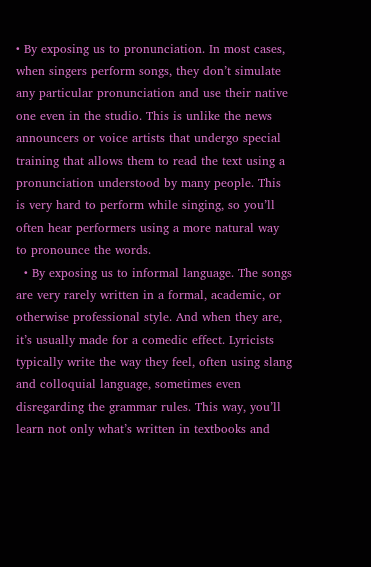• By exposing us to pronunciation. In most cases, when singers perform songs, they don’t simulate any particular pronunciation and use their native one even in the studio. This is unlike the news announcers or voice artists that undergo special training that allows them to read the text using a pronunciation understood by many people. This is very hard to perform while singing, so you’ll often hear performers using a more natural way to pronounce the words.
  • By exposing us to informal language. The songs are very rarely written in a formal, academic, or otherwise professional style. And when they are, it’s usually made for a comedic effect. Lyricists typically write the way they feel, often using slang and colloquial language, sometimes even disregarding the grammar rules. This way, you’ll learn not only what’s written in textbooks and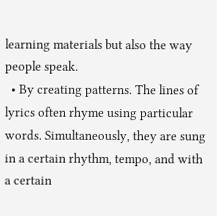learning materials but also the way people speak.
  • By creating patterns. The lines of lyrics often rhyme using particular words. Simultaneously, they are sung in a certain rhythm, tempo, and with a certain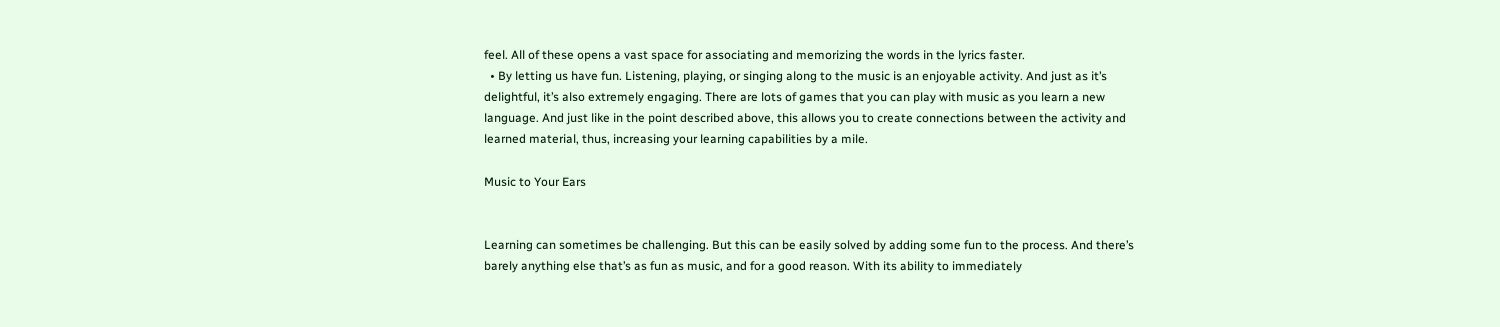feel. All of these opens a vast space for associating and memorizing the words in the lyrics faster.
  • By letting us have fun. Listening, playing, or singing along to the music is an enjoyable activity. And just as it’s delightful, it’s also extremely engaging. There are lots of games that you can play with music as you learn a new language. And just like in the point described above, this allows you to create connections between the activity and learned material, thus, increasing your learning capabilities by a mile.

Music to Your Ears


Learning can sometimes be challenging. But this can be easily solved by adding some fun to the process. And there’s barely anything else that’s as fun as music, and for a good reason. With its ability to immediately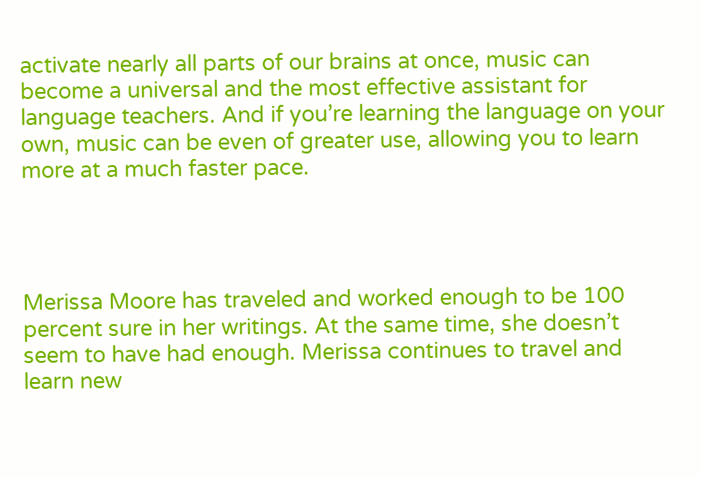activate nearly all parts of our brains at once, music can become a universal and the most effective assistant for language teachers. And if you’re learning the language on your own, music can be even of greater use, allowing you to learn more at a much faster pace.




Merissa Moore has traveled and worked enough to be 100 percent sure in her writings. At the same time, she doesn’t seem to have had enough. Merissa continues to travel and learn new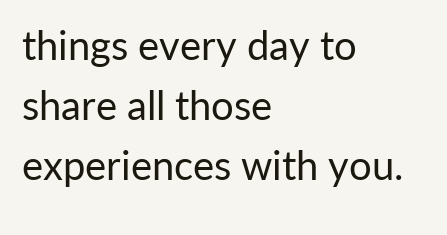things every day to share all those experiences with you.